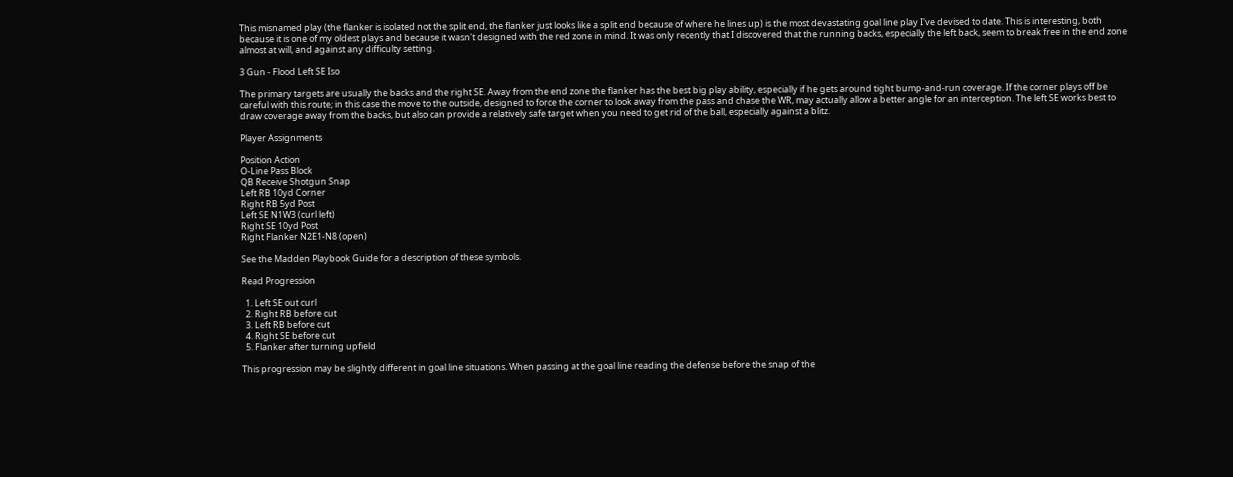This misnamed play (the flanker is isolated not the split end, the flanker just looks like a split end because of where he lines up) is the most devastating goal line play I've devised to date. This is interesting, both because it is one of my oldest plays and because it wasn't designed with the red zone in mind. It was only recently that I discovered that the running backs, especially the left back, seem to break free in the end zone almost at will, and against any difficulty setting.

3 Gun - Flood Left SE Iso

The primary targets are usually the backs and the right SE. Away from the end zone the flanker has the best big play ability, especially if he gets around tight bump-and-run coverage. If the corner plays off be careful with this route; in this case the move to the outside, designed to force the corner to look away from the pass and chase the WR, may actually allow a better angle for an interception. The left SE works best to draw coverage away from the backs, but also can provide a relatively safe target when you need to get rid of the ball, especially against a blitz.

Player Assignments

Position Action
O-Line Pass Block
QB Receive Shotgun Snap
Left RB 10yd Corner
Right RB 5yd Post
Left SE N1W3 (curl left)
Right SE 10yd Post
Right Flanker N2E1-N8 (open)

See the Madden Playbook Guide for a description of these symbols.

Read Progression

  1. Left SE out curl
  2. Right RB before cut
  3. Left RB before cut
  4. Right SE before cut
  5. Flanker after turning upfield

This progression may be slightly different in goal line situations. When passing at the goal line reading the defense before the snap of the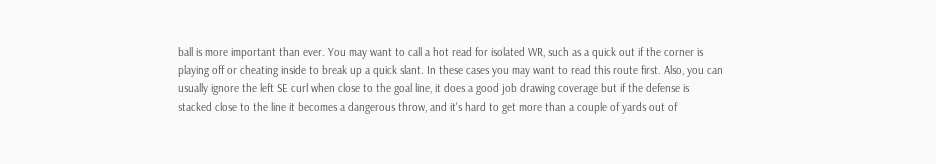ball is more important than ever. You may want to call a hot read for isolated WR, such as a quick out if the corner is playing off or cheating inside to break up a quick slant. In these cases you may want to read this route first. Also, you can usually ignore the left SE curl when close to the goal line, it does a good job drawing coverage but if the defense is stacked close to the line it becomes a dangerous throw, and it's hard to get more than a couple of yards out of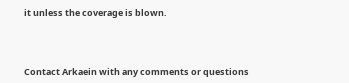it unless the coverage is blown.




Contact Arkaein with any comments or questions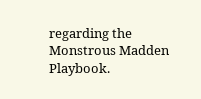regarding the Monstrous Madden Playbook.